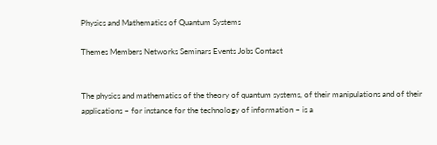Physics and Mathematics of Quantum Systems

Themes Members Networks Seminars Events Jobs Contact


The physics and mathematics of the theory of quantum systems, of their manipulations and of their applications – for instance for the technology of information – is a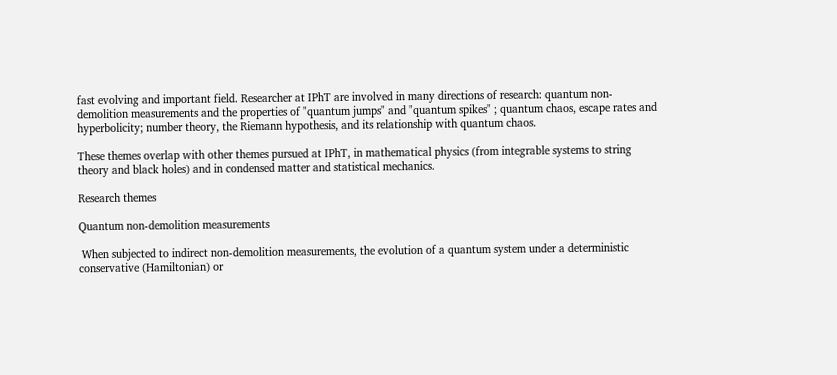fast evolving and important field. Researcher at IPhT are involved in many directions of research: quantum non-demolition measurements and the properties of "quantum jumps" and "quantum spikes" ; quantum chaos, escape rates and hyperbolicity; number theory, the Riemann hypothesis, and its relationship with quantum chaos.

These themes overlap with other themes pursued at IPhT, in mathematical physics (from integrable systems to string theory and black holes) and in condensed matter and statistical mechanics.

Research themes

Quantum non-demolition measurements

 When subjected to indirect non-demolition measurements, the evolution of a quantum system under a deterministic conservative (Hamiltonian) or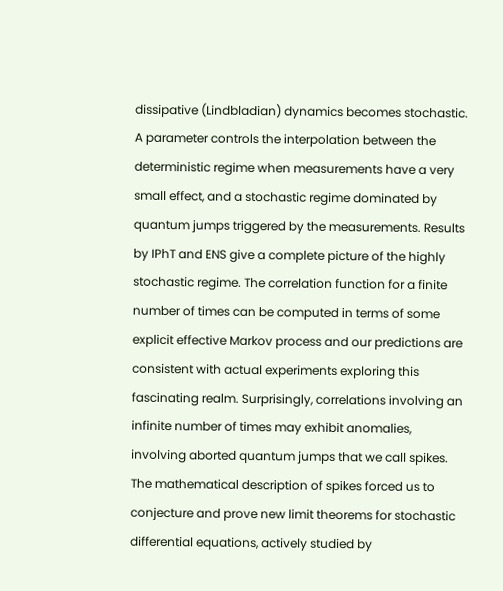dissipative (Lindbladian) dynamics becomes stochastic. A parameter controls the interpolation between the deterministic regime when measurements have a very small effect, and a stochastic regime dominated by quantum jumps triggered by the measurements. Results by IPhT and ENS give a complete picture of the highly stochastic regime. The correlation function for a finite number of times can be computed in terms of some explicit effective Markov process and our predictions are consistent with actual experiments exploring this fascinating realm. Surprisingly, correlations involving an infinite number of times may exhibit anomalies, involving aborted quantum jumps that we call spikes. The mathematical description of spikes forced us to conjecture and prove new limit theorems for stochastic differential equations, actively studied by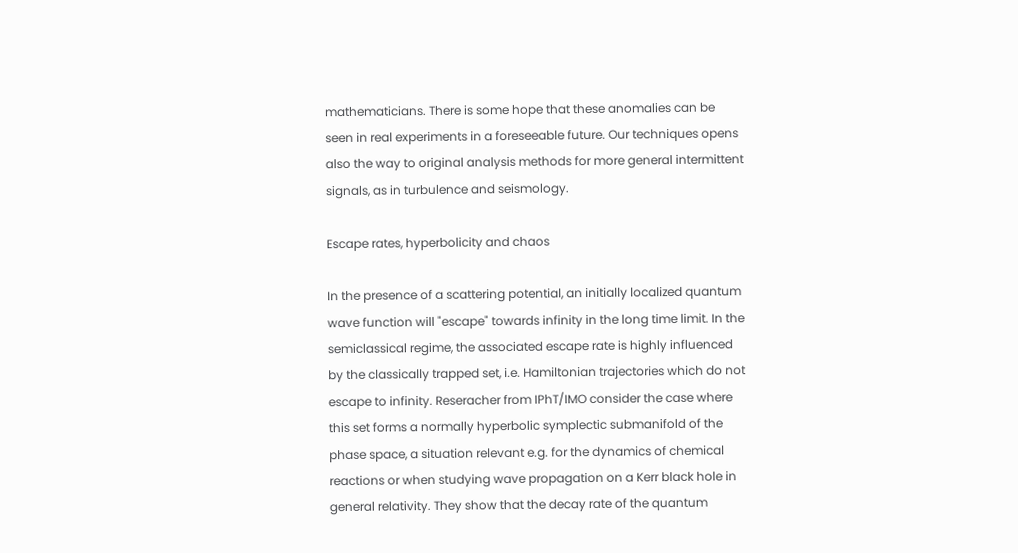mathematicians. There is some hope that these anomalies can be seen in real experiments in a foreseeable future. Our techniques opens also the way to original analysis methods for more general intermittent signals, as in turbulence and seismology.

Escape rates, hyperbolicity and chaos

In the presence of a scattering potential, an initially localized quantum wave function will "escape" towards infinity in the long time limit. In the semiclassical regime, the associated escape rate is highly influenced by the classically trapped set, i.e. Hamiltonian trajectories which do not escape to infinity. Reseracher from IPhT/IMO consider the case where this set forms a normally hyperbolic symplectic submanifold of the phase space, a situation relevant e.g. for the dynamics of chemical reactions or when studying wave propagation on a Kerr black hole in general relativity. They show that the decay rate of the quantum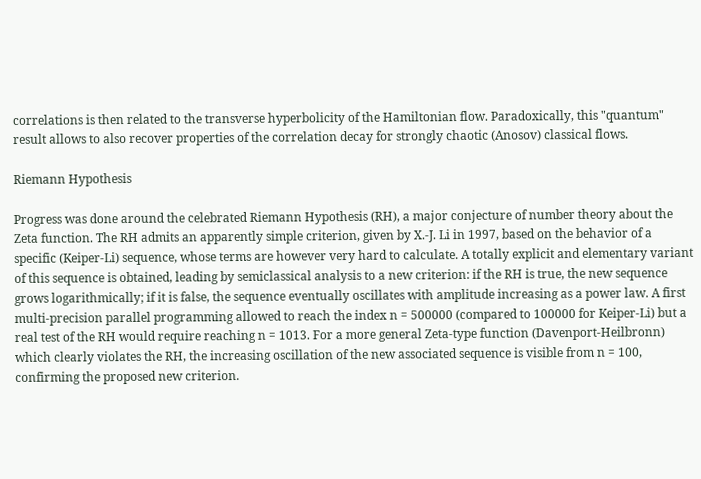correlations is then related to the transverse hyperbolicity of the Hamiltonian flow. Paradoxically, this "quantum" result allows to also recover properties of the correlation decay for strongly chaotic (Anosov) classical flows.

Riemann Hypothesis

Progress was done around the celebrated Riemann Hypothesis (RH), a major conjecture of number theory about the Zeta function. The RH admits an apparently simple criterion, given by X.-J. Li in 1997, based on the behavior of a specific (Keiper-Li) sequence, whose terms are however very hard to calculate. A totally explicit and elementary variant of this sequence is obtained, leading by semiclassical analysis to a new criterion: if the RH is true, the new sequence grows logarithmically; if it is false, the sequence eventually oscillates with amplitude increasing as a power law. A first multi-precision parallel programming allowed to reach the index n = 500000 (compared to 100000 for Keiper-Li) but a real test of the RH would require reaching n = 1013. For a more general Zeta-type function (Davenport-Heilbronn) which clearly violates the RH, the increasing oscillation of the new associated sequence is visible from n = 100, confirming the proposed new criterion.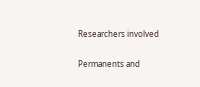Researchers involved

Permanents and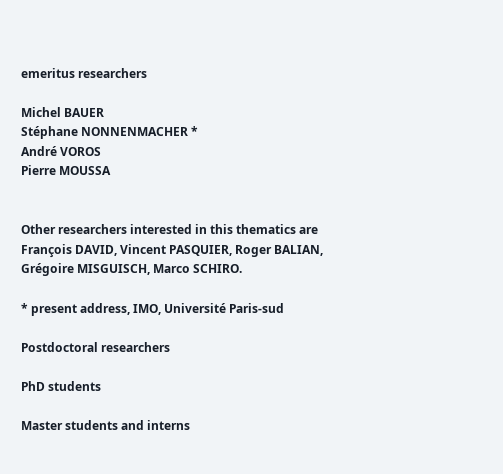emeritus researchers

Michel BAUER
Stéphane NONNENMACHER *
André VOROS
Pierre MOUSSA


Other researchers interested in this thematics are François DAVID, Vincent PASQUIER, Roger BALIAN, Grégoire MISGUISCH, Marco SCHIRO.

* present address, IMO, Université Paris-sud

Postdoctoral researchers

PhD students

Master students and interns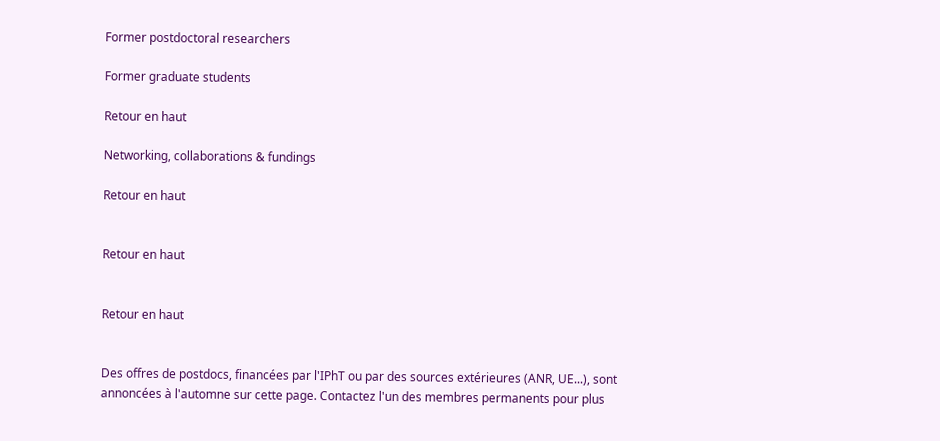Former postdoctoral researchers

Former graduate students

Retour en haut

Networking, collaborations & fundings

Retour en haut


Retour en haut


Retour en haut


Des offres de postdocs, financées par l'IPhT ou par des sources extérieures (ANR, UE...), sont annoncées à l'automne sur cette page. Contactez l'un des membres permanents pour plus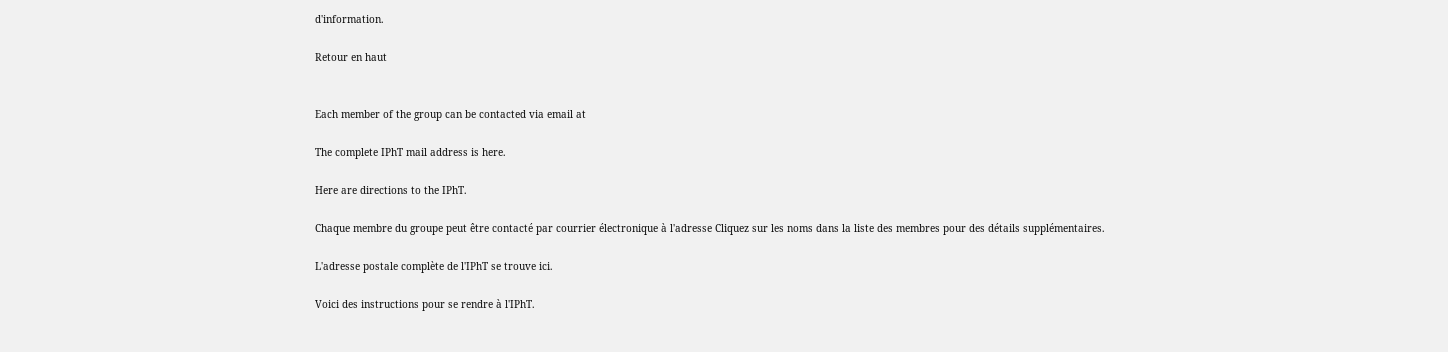d'information.

Retour en haut


Each member of the group can be contacted via email at

The complete IPhT mail address is here.

Here are directions to the IPhT.

Chaque membre du groupe peut être contacté par courrier électronique à l'adresse Cliquez sur les noms dans la liste des membres pour des détails supplémentaires.

L'adresse postale complète de l'IPhT se trouve ici.

Voici des instructions pour se rendre à l'IPhT.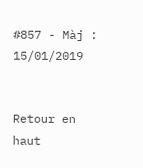#857 - Màj : 15/01/2019


Retour en haut